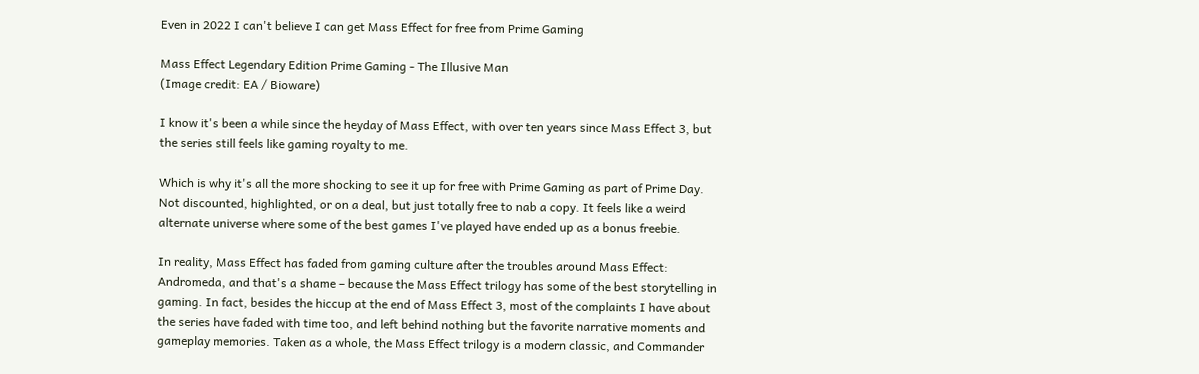Even in 2022 I can't believe I can get Mass Effect for free from Prime Gaming

Mass Effect Legendary Edition Prime Gaming - The Illusive Man
(Image credit: EA / Bioware)

I know it's been a while since the heyday of Mass Effect, with over ten years since Mass Effect 3, but the series still feels like gaming royalty to me.

Which is why it's all the more shocking to see it up for free with Prime Gaming as part of Prime Day. Not discounted, highlighted, or on a deal, but just totally free to nab a copy. It feels like a weird alternate universe where some of the best games I've played have ended up as a bonus freebie.

In reality, Mass Effect has faded from gaming culture after the troubles around Mass Effect: Andromeda, and that's a shame – because the Mass Effect trilogy has some of the best storytelling in gaming. In fact, besides the hiccup at the end of Mass Effect 3, most of the complaints I have about the series have faded with time too, and left behind nothing but the favorite narrative moments and gameplay memories. Taken as a whole, the Mass Effect trilogy is a modern classic, and Commander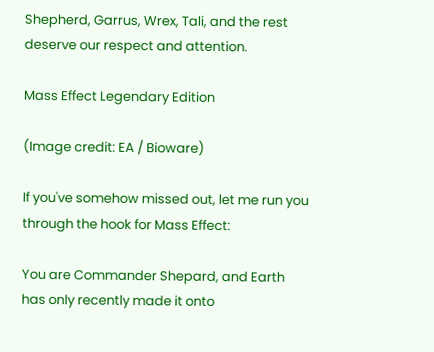Shepherd, Garrus, Wrex, Tali, and the rest deserve our respect and attention.

Mass Effect Legendary Edition

(Image credit: EA / Bioware)

If you've somehow missed out, let me run you through the hook for Mass Effect:

You are Commander Shepard, and Earth has only recently made it onto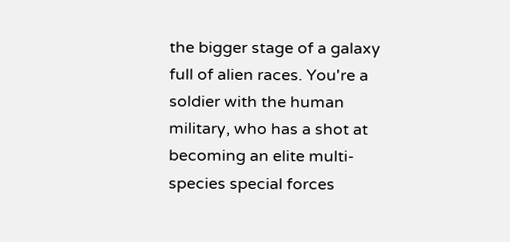the bigger stage of a galaxy full of alien races. You're a soldier with the human military, who has a shot at becoming an elite multi-species special forces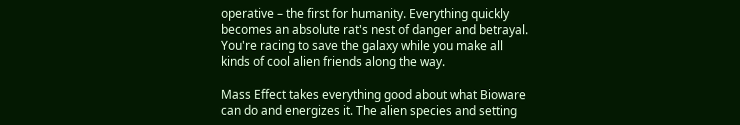operative – the first for humanity. Everything quickly becomes an absolute rat's nest of danger and betrayal. You're racing to save the galaxy while you make all kinds of cool alien friends along the way.

Mass Effect takes everything good about what Bioware can do and energizes it. The alien species and setting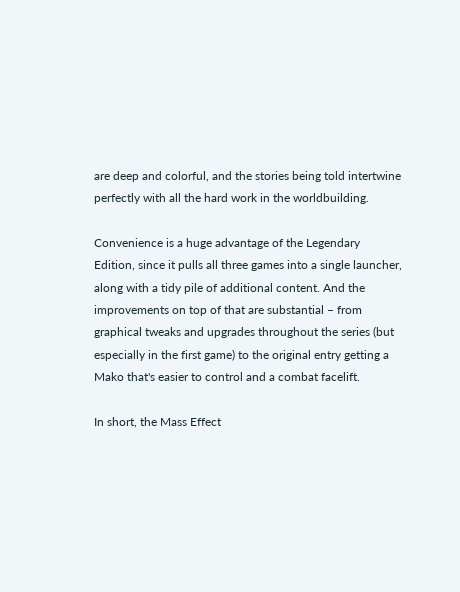are deep and colorful, and the stories being told intertwine perfectly with all the hard work in the worldbuilding.

Convenience is a huge advantage of the Legendary Edition, since it pulls all three games into a single launcher, along with a tidy pile of additional content. And the improvements on top of that are substantial – from graphical tweaks and upgrades throughout the series (but especially in the first game) to the original entry getting a Mako that's easier to control and a combat facelift.

In short, the Mass Effect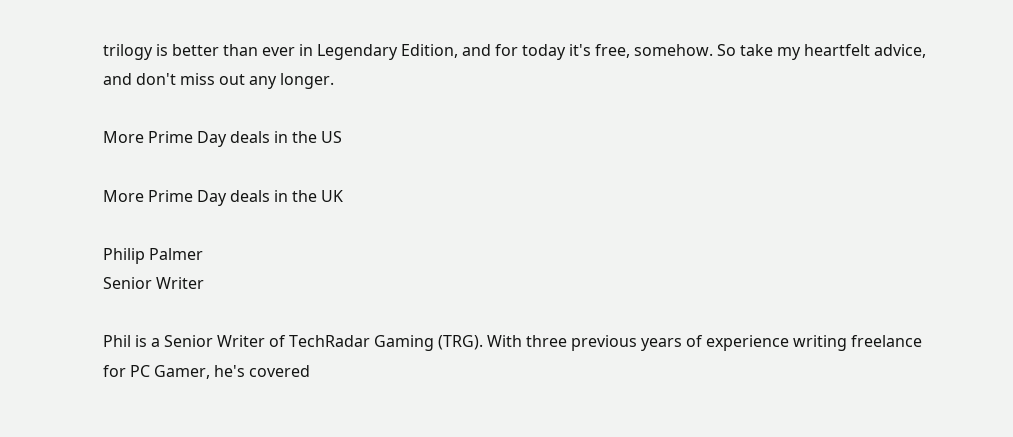trilogy is better than ever in Legendary Edition, and for today it's free, somehow. So take my heartfelt advice, and don't miss out any longer.

More Prime Day deals in the US

More Prime Day deals in the UK

Philip Palmer
Senior Writer

Phil is a Senior Writer of TechRadar Gaming (TRG). With three previous years of experience writing freelance for PC Gamer, he's covered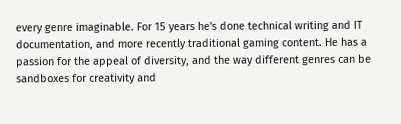every genre imaginable. For 15 years he's done technical writing and IT documentation, and more recently traditional gaming content. He has a passion for the appeal of diversity, and the way different genres can be sandboxes for creativity and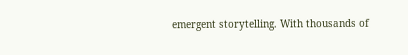emergent storytelling. With thousands of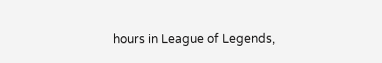hours in League of Legends,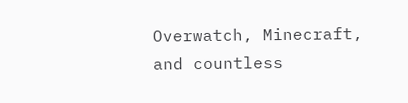Overwatch, Minecraft, and countless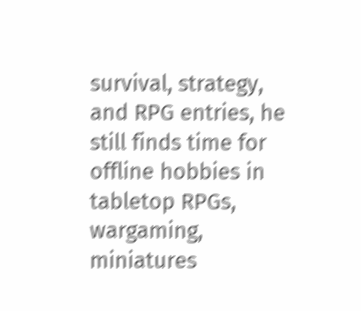survival, strategy, and RPG entries, he still finds time for offline hobbies in tabletop RPGs, wargaming, miniatures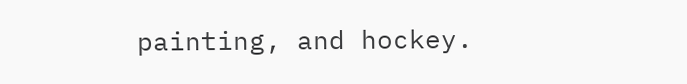painting, and hockey.